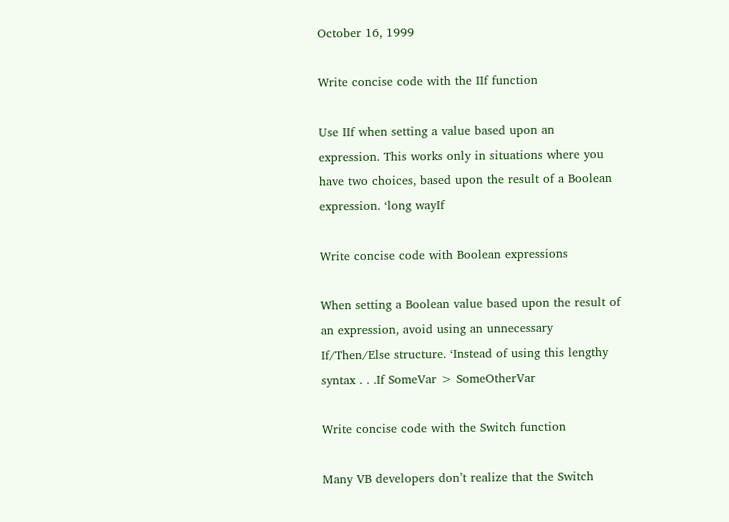October 16, 1999

Write concise code with the IIf function

Use IIf when setting a value based upon an expression. This works only in situations where you have two choices, based upon the result of a Boolean expression. ‘long wayIf

Write concise code with Boolean expressions

When setting a Boolean value based upon the result of an expression, avoid using an unnecessary If/Then/Else structure. ‘Instead of using this lengthy syntax . . .If SomeVar > SomeOtherVar

Write concise code with the Switch function

Many VB developers don’t realize that the Switch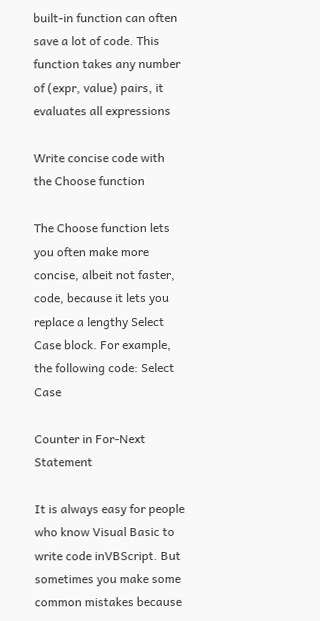built-in function can often save a lot of code. This function takes any number of (expr, value) pairs, it evaluates all expressions

Write concise code with the Choose function

The Choose function lets you often make more concise, albeit not faster, code, because it lets you replace a lengthy Select Case block. For example, the following code: Select Case

Counter in For-Next Statement

It is always easy for people who know Visual Basic to write code inVBScript. But sometimes you make some common mistakes because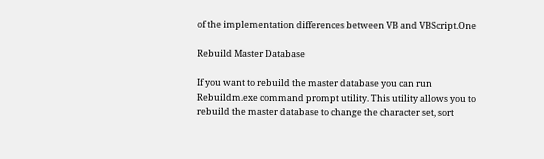of the implementation differences between VB and VBScript.One

Rebuild Master Database

If you want to rebuild the master database you can run Rebuildm.exe command prompt utility. This utility allows you to rebuild the master database to change the character set, sort